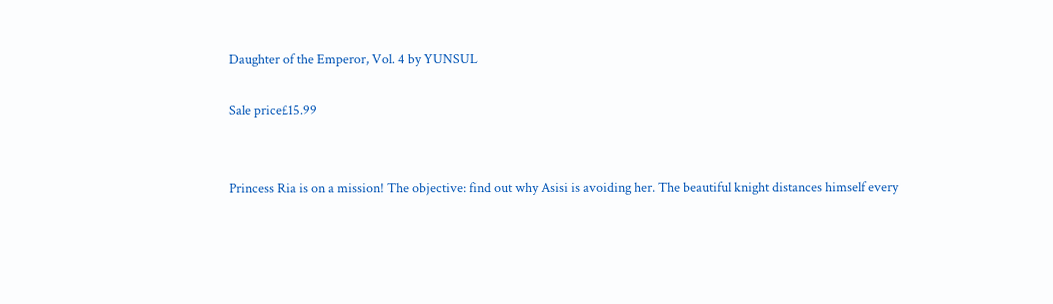Daughter of the Emperor, Vol. 4 by YUNSUL

Sale price£15.99


Princess Ria is on a mission! The objective: find out why Asisi is avoiding her. The beautiful knight distances himself every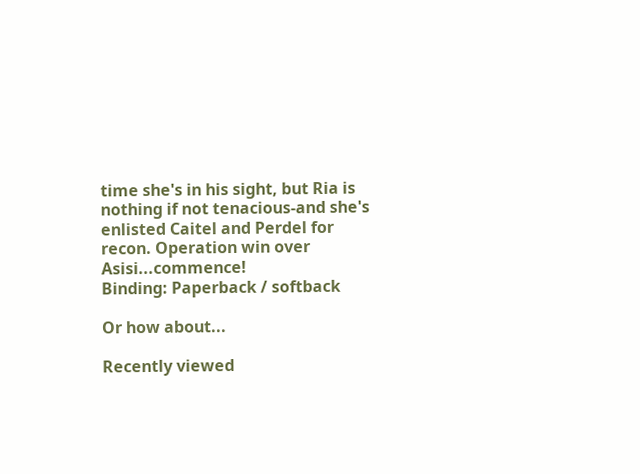time she's in his sight, but Ria is nothing if not tenacious-and she's enlisted Caitel and Perdel for recon. Operation win over Asisi...commence!
Binding: Paperback / softback

Or how about...

Recently viewed